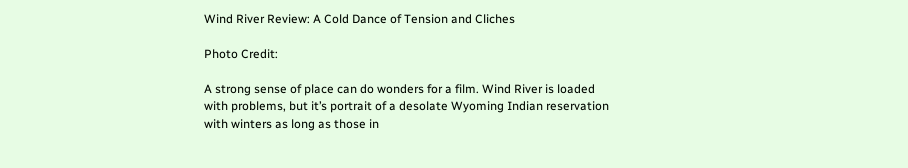Wind River Review: A Cold Dance of Tension and Cliches

Photo Credit:

A strong sense of place can do wonders for a film. Wind River is loaded with problems, but it’s portrait of a desolate Wyoming Indian reservation with winters as long as those in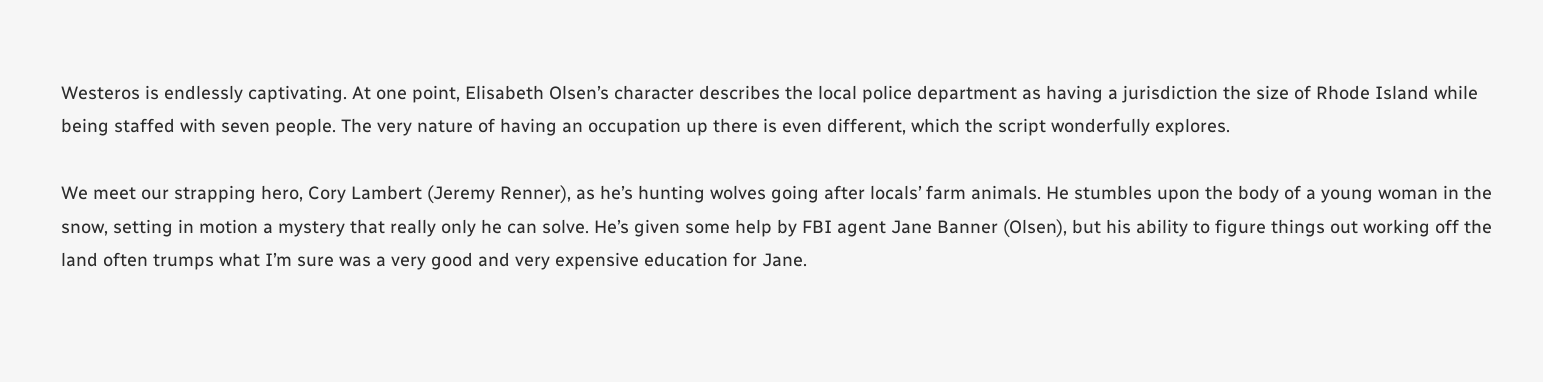Westeros is endlessly captivating. At one point, Elisabeth Olsen’s character describes the local police department as having a jurisdiction the size of Rhode Island while being staffed with seven people. The very nature of having an occupation up there is even different, which the script wonderfully explores.

We meet our strapping hero, Cory Lambert (Jeremy Renner), as he’s hunting wolves going after locals’ farm animals. He stumbles upon the body of a young woman in the snow, setting in motion a mystery that really only he can solve. He’s given some help by FBI agent Jane Banner (Olsen), but his ability to figure things out working off the land often trumps what I’m sure was a very good and very expensive education for Jane.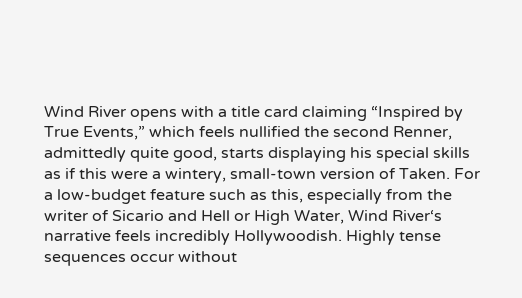Wind River opens with a title card claiming “Inspired by True Events,” which feels nullified the second Renner, admittedly quite good, starts displaying his special skills as if this were a wintery, small-town version of Taken. For a low-budget feature such as this, especially from the writer of Sicario and Hell or High Water, Wind River‘s narrative feels incredibly Hollywoodish. Highly tense sequences occur without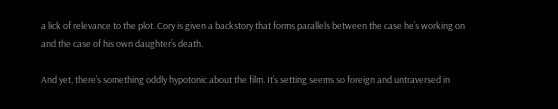a lick of relevance to the plot. Cory is given a backstory that forms parallels between the case he’s working on and the case of his own daughter’s death.

And yet, there’s something oddly hypotonic about the film. It’s setting seems so foreign and untraversed in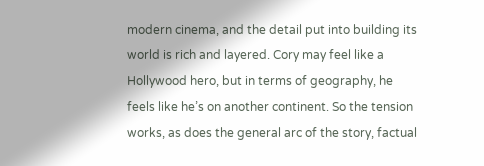modern cinema, and the detail put into building its world is rich and layered. Cory may feel like a Hollywood hero, but in terms of geography, he feels like he’s on another continent. So the tension works, as does the general arc of the story, factual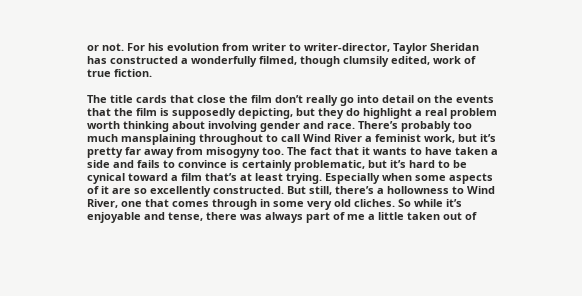or not. For his evolution from writer to writer-director, Taylor Sheridan has constructed a wonderfully filmed, though clumsily edited, work of true fiction.

The title cards that close the film don’t really go into detail on the events that the film is supposedly depicting, but they do highlight a real problem worth thinking about involving gender and race. There’s probably too much mansplaining throughout to call Wind River a feminist work, but it’s pretty far away from misogyny too. The fact that it wants to have taken a side and fails to convince is certainly problematic, but it’s hard to be cynical toward a film that’s at least trying. Especially when some aspects of it are so excellently constructed. But still, there’s a hollowness to Wind River, one that comes through in some very old cliches. So while it’s enjoyable and tense, there was always part of me a little taken out of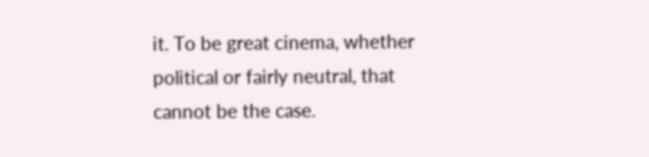it. To be great cinema, whether political or fairly neutral, that cannot be the case.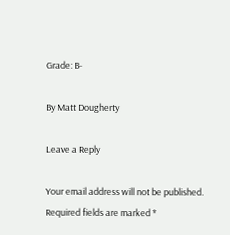Grade: B-

By Matt Dougherty

Leave a Reply

Your email address will not be published. Required fields are marked *